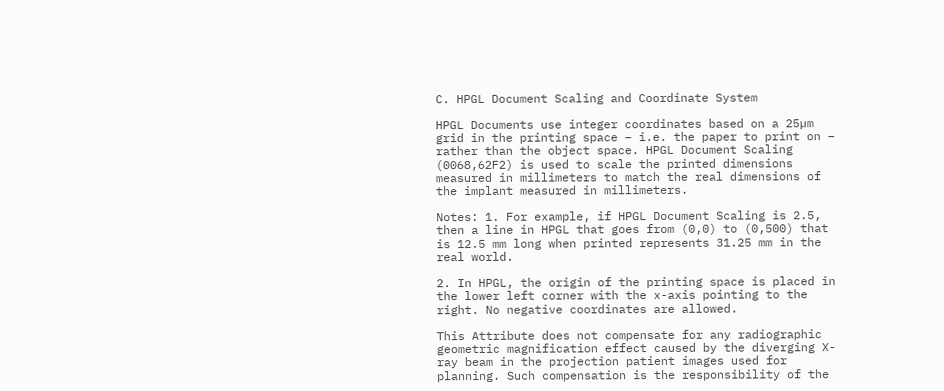C. HPGL Document Scaling and Coordinate System

HPGL Documents use integer coordinates based on a 25µm grid in the printing space – i.e. the paper to print on – rather than the object space. HPGL Document Scaling (0068,62F2) is used to scale the printed dimensions measured in millimeters to match the real dimensions of the implant measured in millimeters.

Notes: 1. For example, if HPGL Document Scaling is 2.5, then a line in HPGL that goes from (0,0) to (0,500) that is 12.5 mm long when printed represents 31.25 mm in the real world.

2. In HPGL, the origin of the printing space is placed in the lower left corner with the x-axis pointing to the right. No negative coordinates are allowed.

This Attribute does not compensate for any radiographic geometric magnification effect caused by the diverging X-ray beam in the projection patient images used for planning. Such compensation is the responsibility of the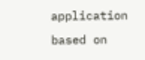application based on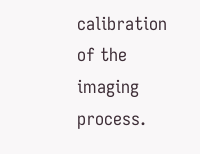calibration of the imaging process.